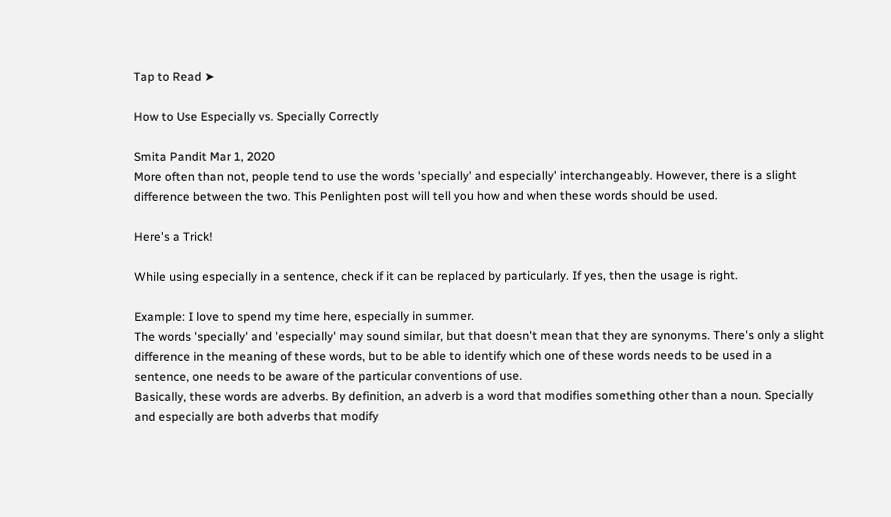Tap to Read ➤

How to Use Especially vs. Specially Correctly

Smita Pandit Mar 1, 2020
More often than not, people tend to use the words 'specially' and especially' interchangeably. However, there is a slight difference between the two. This Penlighten post will tell you how and when these words should be used.

Here's a Trick!

While using especially in a sentence, check if it can be replaced by particularly. If yes, then the usage is right.

Example: I love to spend my time here, especially in summer.
The words 'specially' and 'especially' may sound similar, but that doesn't mean that they are synonyms. There's only a slight difference in the meaning of these words, but to be able to identify which one of these words needs to be used in a sentence, one needs to be aware of the particular conventions of use.
Basically, these words are adverbs. By definition, an adverb is a word that modifies something other than a noun. Specially and especially are both adverbs that modify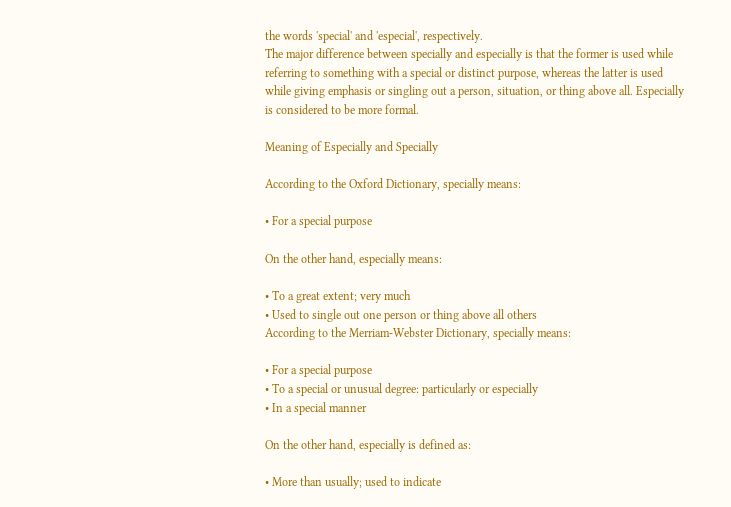the words 'special' and 'especial', respectively.
The major difference between specially and especially is that the former is used while referring to something with a special or distinct purpose, whereas the latter is used while giving emphasis or singling out a person, situation, or thing above all. Especially is considered to be more formal.

Meaning of Especially and Specially

According to the Oxford Dictionary, specially means:

• For a special purpose

On the other hand, especially means:

• To a great extent; very much
• Used to single out one person or thing above all others
According to the Merriam-Webster Dictionary, specially means:

• For a special purpose
• To a special or unusual degree: particularly or especially
• In a special manner

On the other hand, especially is defined as:

• More than usually; used to indicate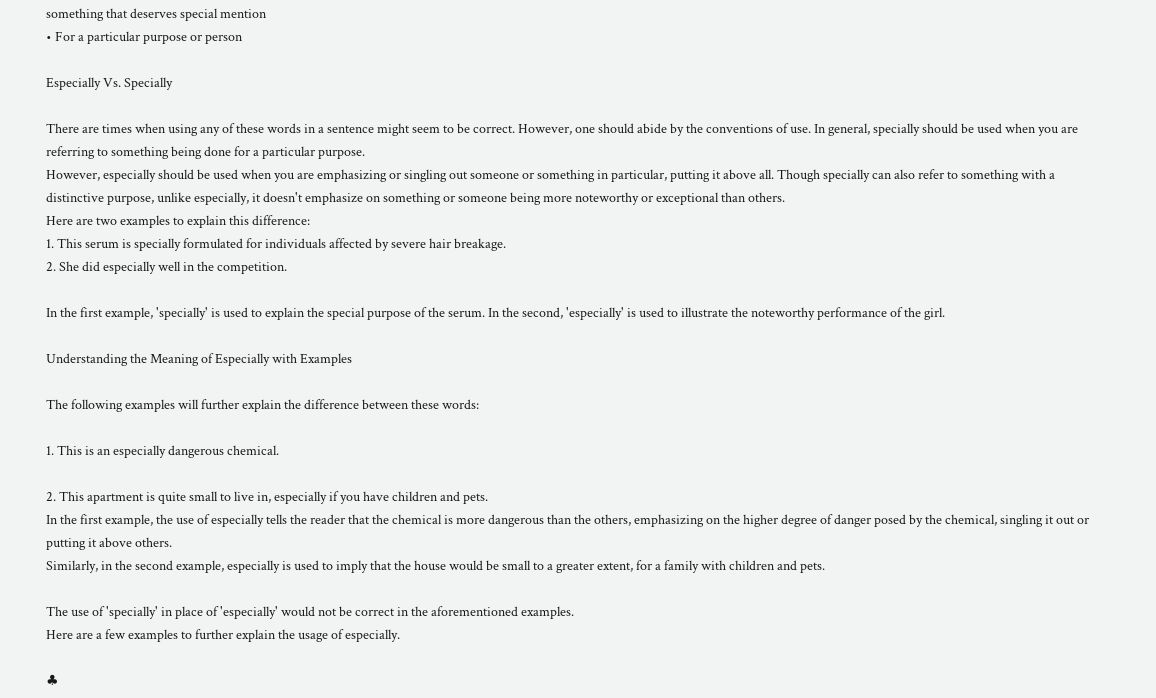something that deserves special mention
• For a particular purpose or person

Especially Vs. Specially

There are times when using any of these words in a sentence might seem to be correct. However, one should abide by the conventions of use. In general, specially should be used when you are referring to something being done for a particular purpose.
However, especially should be used when you are emphasizing or singling out someone or something in particular, putting it above all. Though specially can also refer to something with a distinctive purpose, unlike especially, it doesn't emphasize on something or someone being more noteworthy or exceptional than others.
Here are two examples to explain this difference:
1. This serum is specially formulated for individuals affected by severe hair breakage.
2. She did especially well in the competition.

In the first example, 'specially' is used to explain the special purpose of the serum. In the second, 'especially' is used to illustrate the noteworthy performance of the girl.

Understanding the Meaning of Especially with Examples

The following examples will further explain the difference between these words:

1. This is an especially dangerous chemical.

2. This apartment is quite small to live in, especially if you have children and pets.
In the first example, the use of especially tells the reader that the chemical is more dangerous than the others, emphasizing on the higher degree of danger posed by the chemical, singling it out or putting it above others.
Similarly, in the second example, especially is used to imply that the house would be small to a greater extent, for a family with children and pets.

The use of 'specially' in place of 'especially' would not be correct in the aforementioned examples.
Here are a few examples to further explain the usage of especially.

♣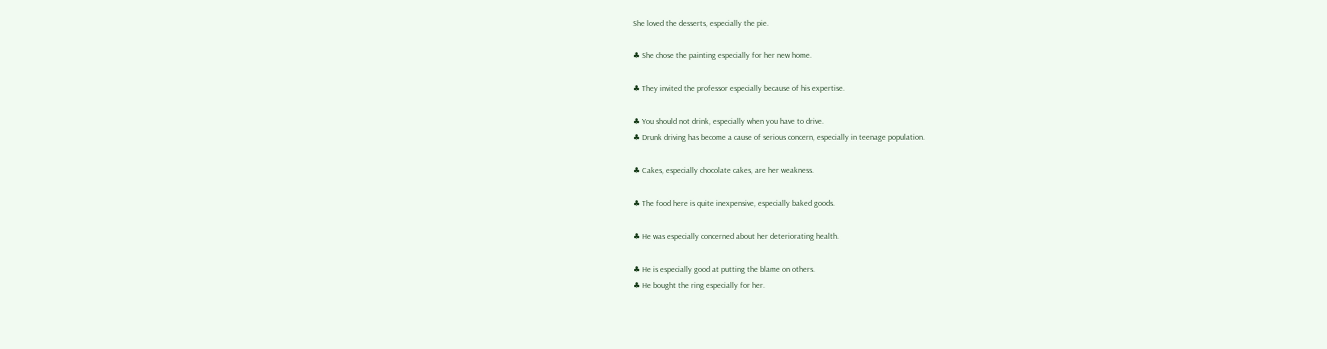She loved the desserts, especially the pie.

♣ She chose the painting especially for her new home.

♣ They invited the professor especially because of his expertise.

♣ You should not drink, especially when you have to drive.
♣ Drunk driving has become a cause of serious concern, especially in teenage population.

♣ Cakes, especially chocolate cakes, are her weakness.

♣ The food here is quite inexpensive, especially baked goods.

♣ He was especially concerned about her deteriorating health.

♣ He is especially good at putting the blame on others.
♣ He bought the ring especially for her.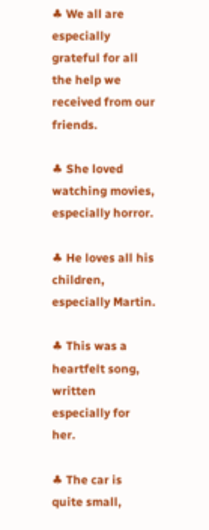♣ We all are especially grateful for all the help we received from our friends.

♣ She loved watching movies, especially horror.

♣ He loves all his children, especially Martin.

♣ This was a heartfelt song, written especially for her.

♣ The car is quite small,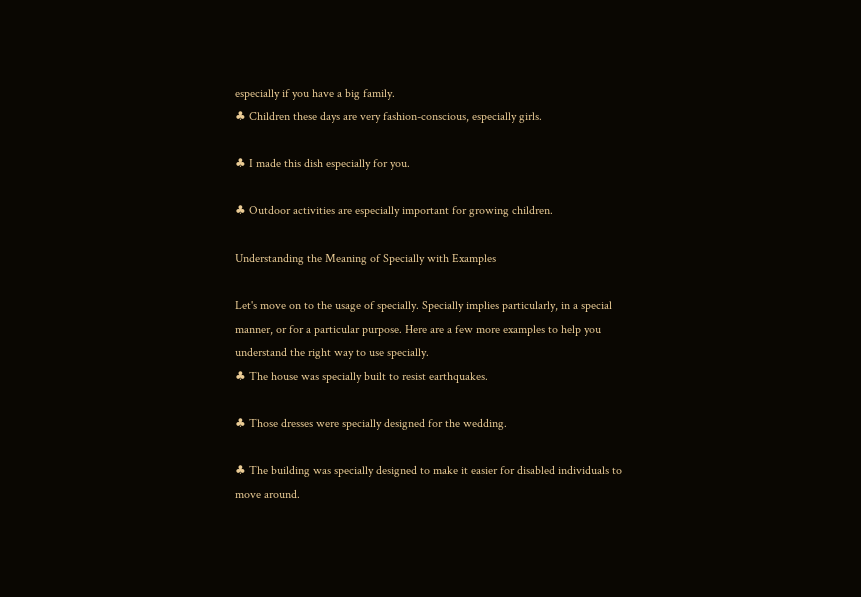especially if you have a big family.
♣ Children these days are very fashion-conscious, especially girls.

♣ I made this dish especially for you.

♣ Outdoor activities are especially important for growing children.

Understanding the Meaning of Specially with Examples

Let's move on to the usage of specially. Specially implies particularly, in a special manner, or for a particular purpose. Here are a few more examples to help you understand the right way to use specially.
♣ The house was specially built to resist earthquakes.

♣ Those dresses were specially designed for the wedding.

♣ The building was specially designed to make it easier for disabled individuals to move around.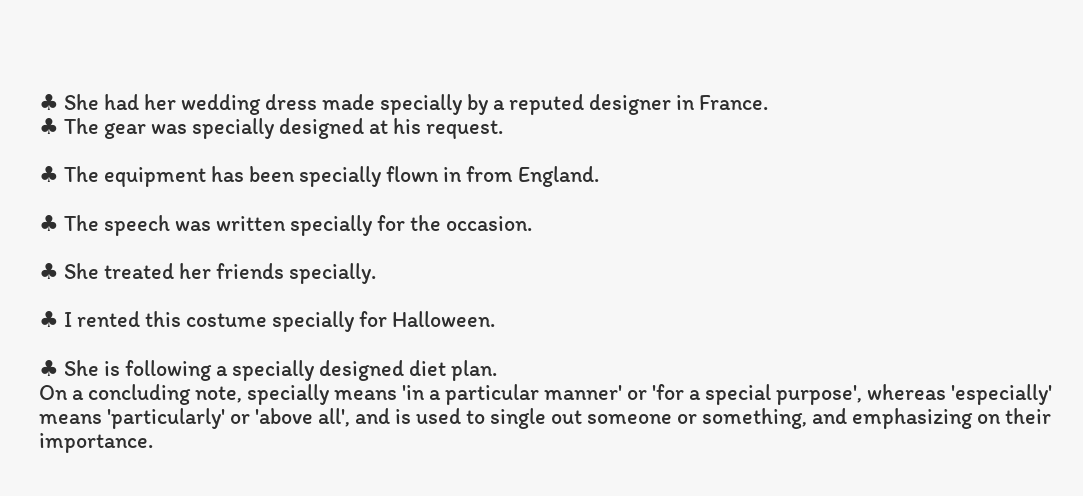♣ She had her wedding dress made specially by a reputed designer in France.
♣ The gear was specially designed at his request.

♣ The equipment has been specially flown in from England.

♣ The speech was written specially for the occasion.

♣ She treated her friends specially.

♣ I rented this costume specially for Halloween.

♣ She is following a specially designed diet plan.
On a concluding note, specially means 'in a particular manner' or 'for a special purpose', whereas 'especially' means 'particularly' or 'above all', and is used to single out someone or something, and emphasizing on their importance.